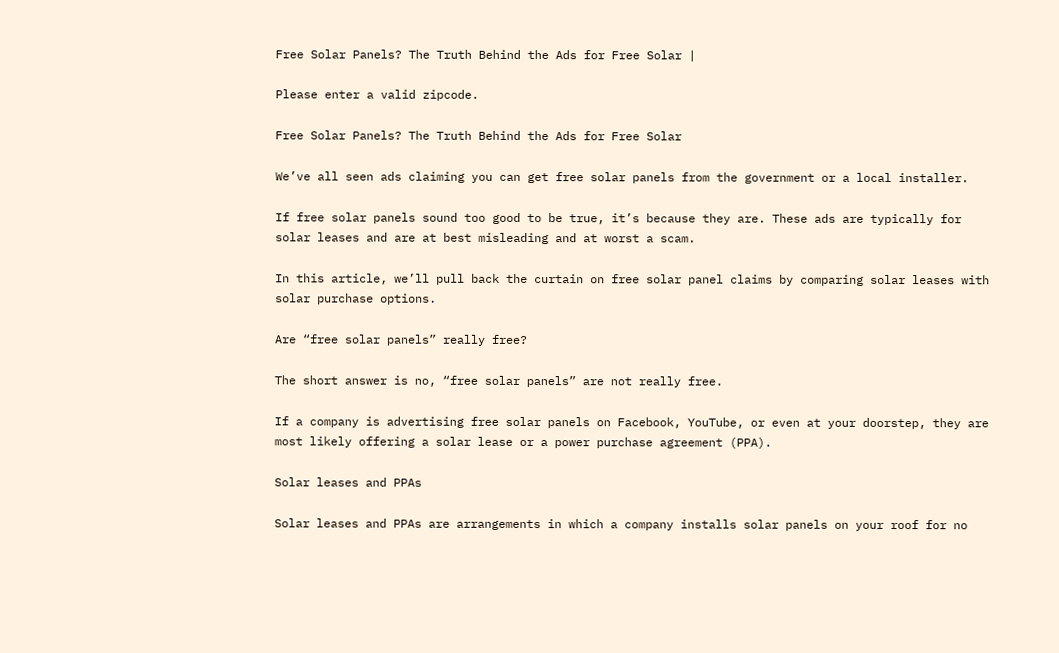Free Solar Panels? The Truth Behind the Ads for Free Solar |

Please enter a valid zipcode.

Free Solar Panels? The Truth Behind the Ads for Free Solar

We’ve all seen ads claiming you can get free solar panels from the government or a local installer.

If free solar panels sound too good to be true, it’s because they are. These ads are typically for solar leases and are at best misleading and at worst a scam.

In this article, we’ll pull back the curtain on free solar panel claims by comparing solar leases with solar purchase options.

Are “free solar panels” really free?

The short answer is no, “free solar panels” are not really free.

If a company is advertising free solar panels on Facebook, YouTube, or even at your doorstep, they are most likely offering a solar lease or a power purchase agreement (PPA).

Solar leases and PPAs

Solar leases and PPAs are arrangements in which a company installs solar panels on your roof for no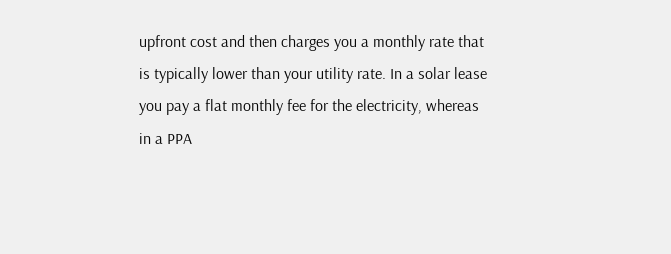upfront cost and then charges you a monthly rate that is typically lower than your utility rate. In a solar lease you pay a flat monthly fee for the electricity, whereas in a PPA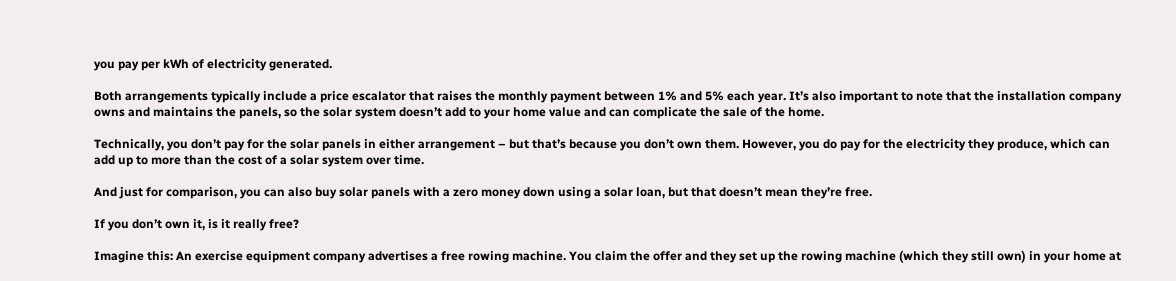you pay per kWh of electricity generated.

Both arrangements typically include a price escalator that raises the monthly payment between 1% and 5% each year. It’s also important to note that the installation company owns and maintains the panels, so the solar system doesn’t add to your home value and can complicate the sale of the home.

Technically, you don’t pay for the solar panels in either arrangement – but that’s because you don’t own them. However, you do pay for the electricity they produce, which can add up to more than the cost of a solar system over time.

And just for comparison, you can also buy solar panels with a zero money down using a solar loan, but that doesn’t mean they’re free.

If you don’t own it, is it really free?

Imagine this: An exercise equipment company advertises a free rowing machine. You claim the offer and they set up the rowing machine (which they still own) in your home at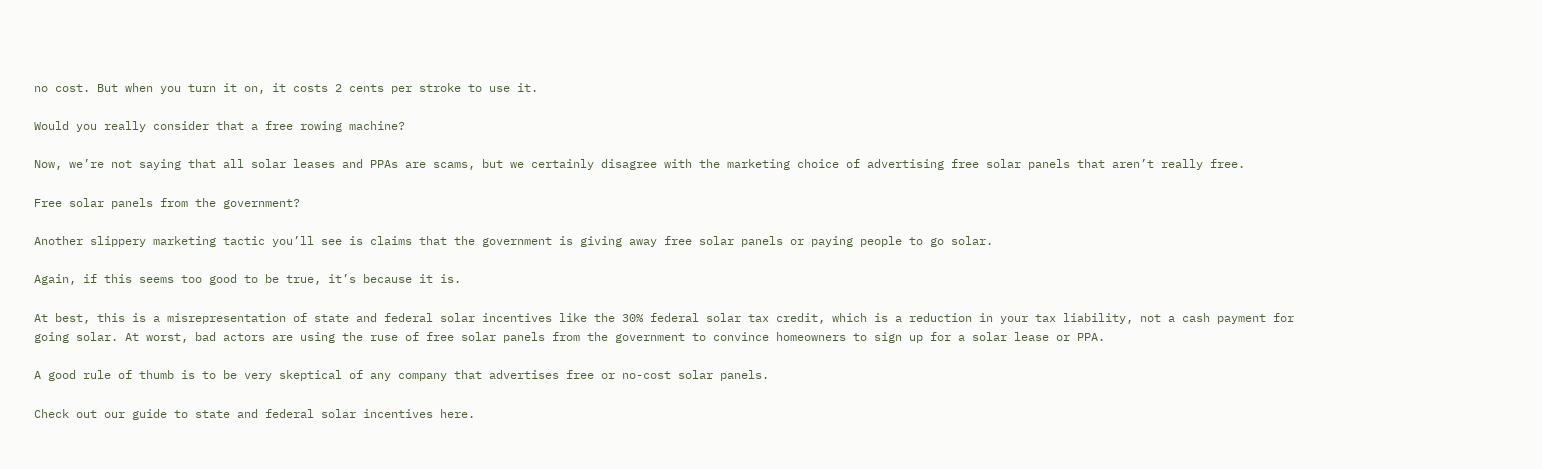no cost. But when you turn it on, it costs 2 cents per stroke to use it.

Would you really consider that a free rowing machine?

Now, we’re not saying that all solar leases and PPAs are scams, but we certainly disagree with the marketing choice of advertising free solar panels that aren’t really free.

Free solar panels from the government?

Another slippery marketing tactic you’ll see is claims that the government is giving away free solar panels or paying people to go solar.

Again, if this seems too good to be true, it’s because it is.

At best, this is a misrepresentation of state and federal solar incentives like the 30% federal solar tax credit, which is a reduction in your tax liability, not a cash payment for going solar. At worst, bad actors are using the ruse of free solar panels from the government to convince homeowners to sign up for a solar lease or PPA.

A good rule of thumb is to be very skeptical of any company that advertises free or no-cost solar panels.

Check out our guide to state and federal solar incentives here.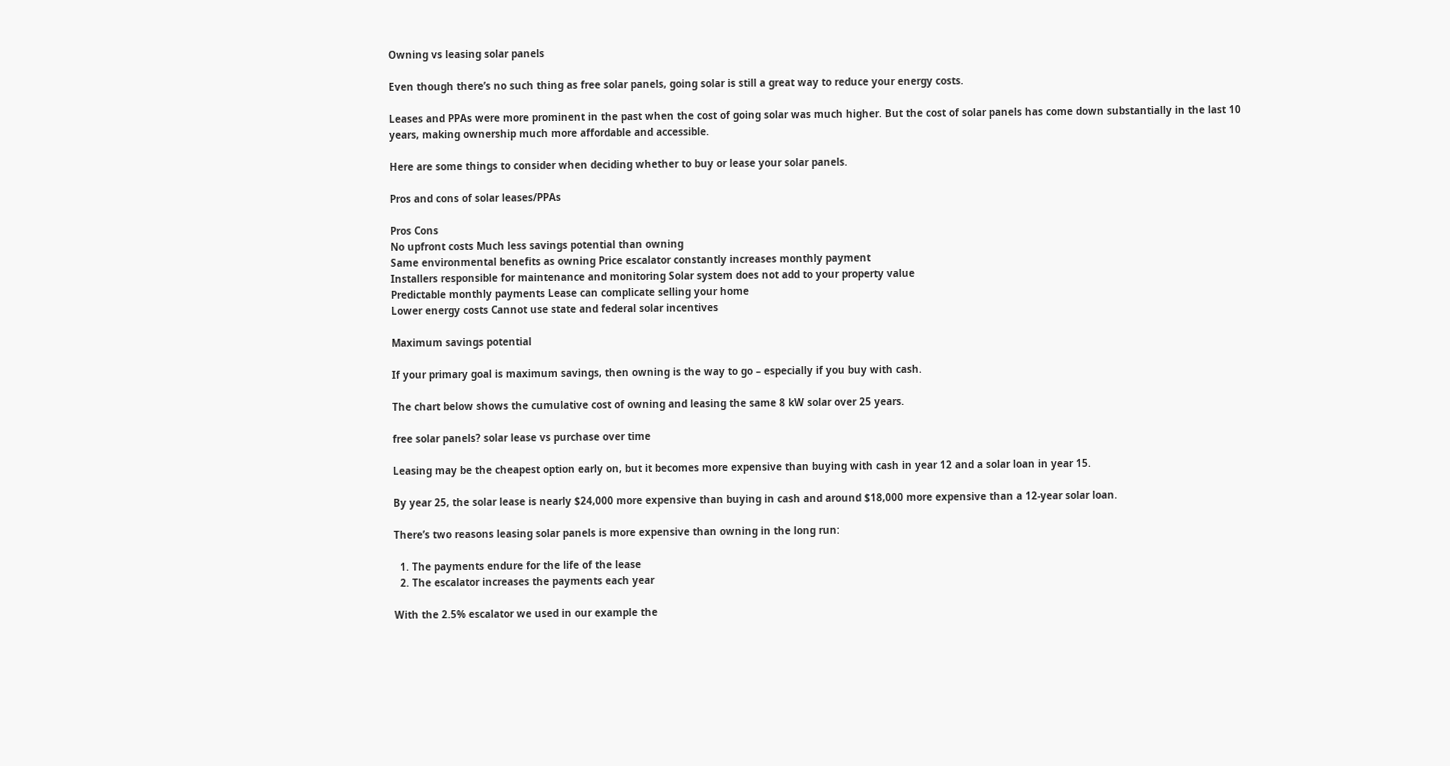Owning vs leasing solar panels

Even though there’s no such thing as free solar panels, going solar is still a great way to reduce your energy costs.

Leases and PPAs were more prominent in the past when the cost of going solar was much higher. But the cost of solar panels has come down substantially in the last 10 years, making ownership much more affordable and accessible.

Here are some things to consider when deciding whether to buy or lease your solar panels.

Pros and cons of solar leases/PPAs

Pros Cons
No upfront costs Much less savings potential than owning
Same environmental benefits as owning Price escalator constantly increases monthly payment
Installers responsible for maintenance and monitoring Solar system does not add to your property value
Predictable monthly payments Lease can complicate selling your home
Lower energy costs Cannot use state and federal solar incentives

Maximum savings potential

If your primary goal is maximum savings, then owning is the way to go – especially if you buy with cash.

The chart below shows the cumulative cost of owning and leasing the same 8 kW solar over 25 years.

free solar panels? solar lease vs purchase over time

Leasing may be the cheapest option early on, but it becomes more expensive than buying with cash in year 12 and a solar loan in year 15.

By year 25, the solar lease is nearly $24,000 more expensive than buying in cash and around $18,000 more expensive than a 12-year solar loan.

There’s two reasons leasing solar panels is more expensive than owning in the long run:

  1. The payments endure for the life of the lease
  2. The escalator increases the payments each year

With the 2.5% escalator we used in our example the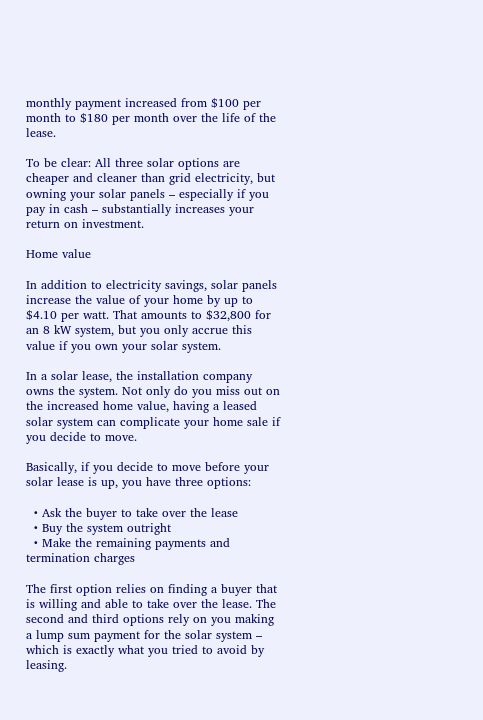monthly payment increased from $100 per month to $180 per month over the life of the lease.

To be clear: All three solar options are cheaper and cleaner than grid electricity, but owning your solar panels – especially if you pay in cash – substantially increases your return on investment.

Home value

In addition to electricity savings, solar panels increase the value of your home by up to $4.10 per watt. That amounts to $32,800 for an 8 kW system, but you only accrue this value if you own your solar system.

In a solar lease, the installation company owns the system. Not only do you miss out on the increased home value, having a leased solar system can complicate your home sale if you decide to move.

Basically, if you decide to move before your solar lease is up, you have three options:

  • Ask the buyer to take over the lease
  • Buy the system outright
  • Make the remaining payments and termination charges

The first option relies on finding a buyer that is willing and able to take over the lease. The second and third options rely on you making a lump sum payment for the solar system – which is exactly what you tried to avoid by leasing.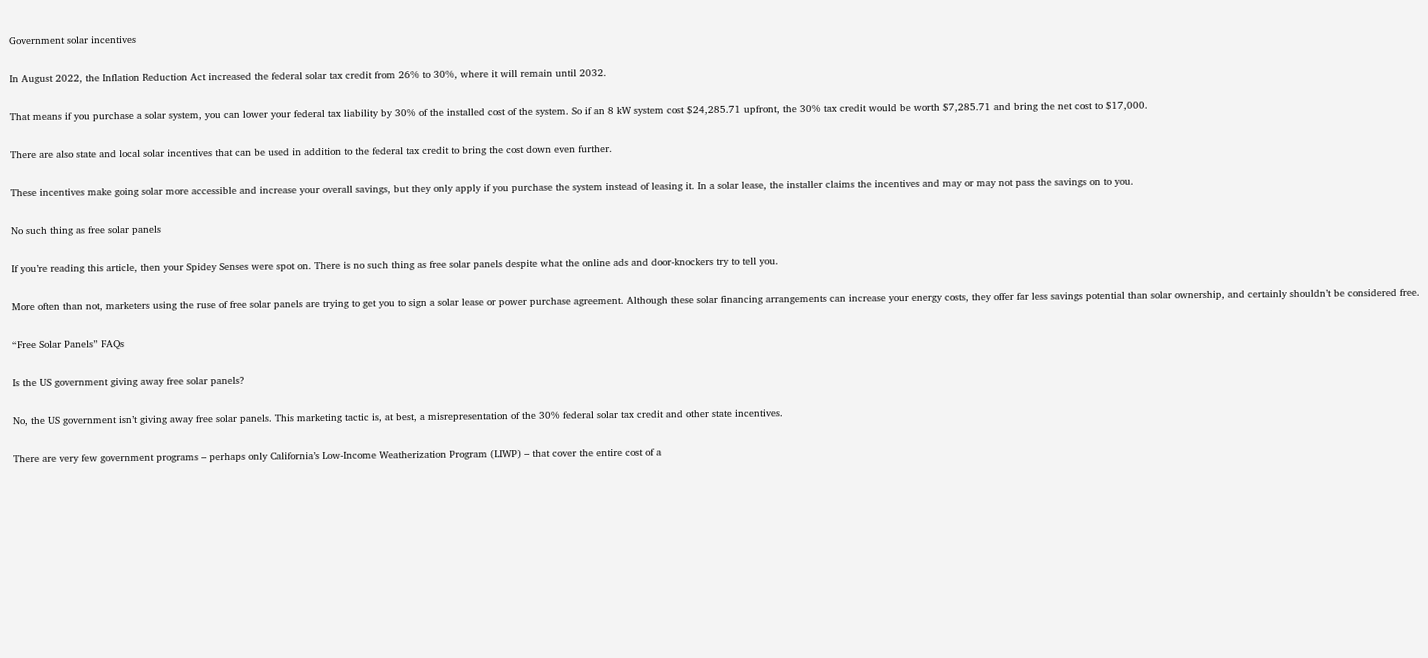Government solar incentives

In August 2022, the Inflation Reduction Act increased the federal solar tax credit from 26% to 30%, where it will remain until 2032.

That means if you purchase a solar system, you can lower your federal tax liability by 30% of the installed cost of the system. So if an 8 kW system cost $24,285.71 upfront, the 30% tax credit would be worth $7,285.71 and bring the net cost to $17,000.

There are also state and local solar incentives that can be used in addition to the federal tax credit to bring the cost down even further.

These incentives make going solar more accessible and increase your overall savings, but they only apply if you purchase the system instead of leasing it. In a solar lease, the installer claims the incentives and may or may not pass the savings on to you.

No such thing as free solar panels

If you’re reading this article, then your Spidey Senses were spot on. There is no such thing as free solar panels despite what the online ads and door-knockers try to tell you.

More often than not, marketers using the ruse of free solar panels are trying to get you to sign a solar lease or power purchase agreement. Although these solar financing arrangements can increase your energy costs, they offer far less savings potential than solar ownership, and certainly shouldn’t be considered free.

“Free Solar Panels” FAQs

Is the US government giving away free solar panels?

No, the US government isn’t giving away free solar panels. This marketing tactic is, at best, a misrepresentation of the 30% federal solar tax credit and other state incentives.

There are very few government programs – perhaps only California’s Low-Income Weatherization Program (LIWP) – that cover the entire cost of a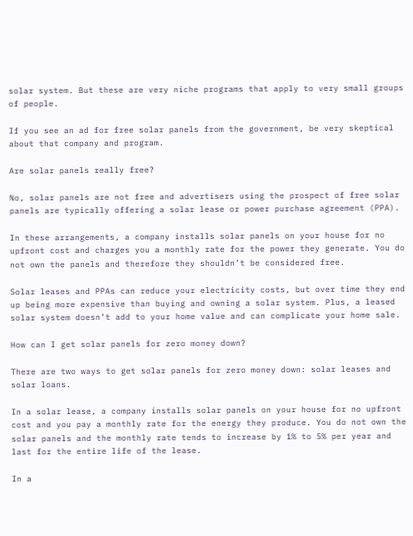solar system. But these are very niche programs that apply to very small groups of people.

If you see an ad for free solar panels from the government, be very skeptical about that company and program.

Are solar panels really free?

No, solar panels are not free and advertisers using the prospect of free solar panels are typically offering a solar lease or power purchase agreement (PPA).

In these arrangements, a company installs solar panels on your house for no upfront cost and charges you a monthly rate for the power they generate. You do not own the panels and therefore they shouldn’t be considered free.

Solar leases and PPAs can reduce your electricity costs, but over time they end up being more expensive than buying and owning a solar system. Plus, a leased solar system doesn’t add to your home value and can complicate your home sale.

How can I get solar panels for zero money down?

There are two ways to get solar panels for zero money down: solar leases and solar loans.

In a solar lease, a company installs solar panels on your house for no upfront cost and you pay a monthly rate for the energy they produce. You do not own the solar panels and the monthly rate tends to increase by 1% to 5% per year and last for the entire life of the lease.

In a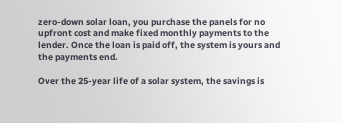zero-down solar loan, you purchase the panels for no upfront cost and make fixed monthly payments to the lender. Once the loan is paid off, the system is yours and the payments end.

Over the 25-year life of a solar system, the savings is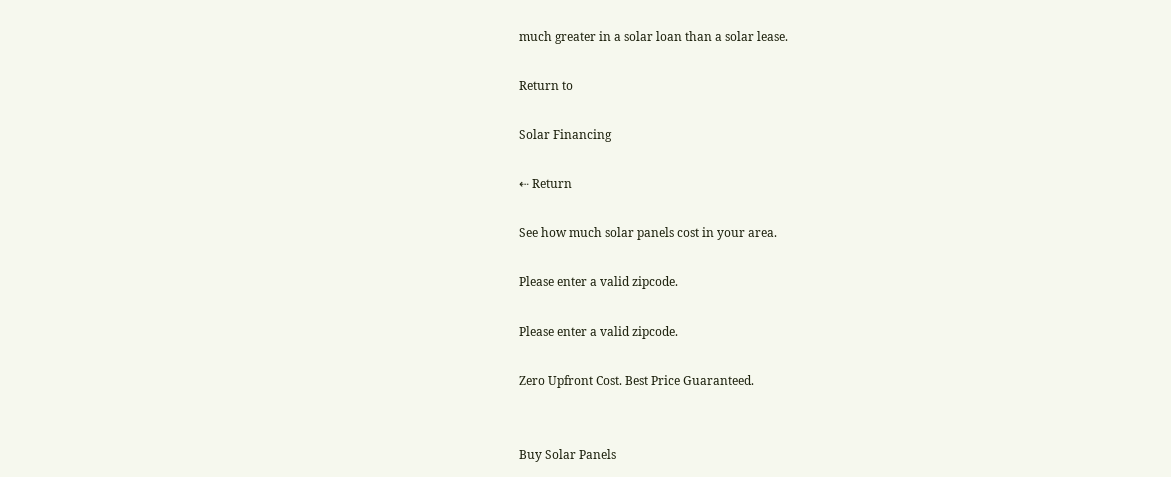much greater in a solar loan than a solar lease.

Return to

Solar Financing

⇠ Return

See how much solar panels cost in your area.

Please enter a valid zipcode.

Please enter a valid zipcode.

Zero Upfront Cost. Best Price Guaranteed.


Buy Solar Panels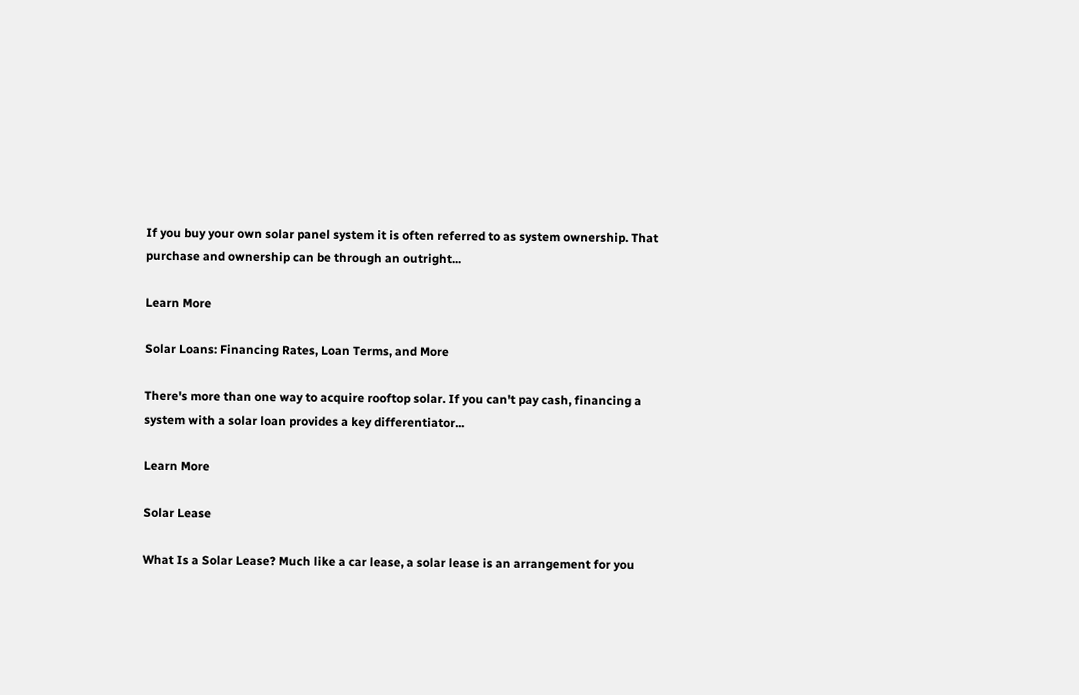If you buy your own solar panel system it is often referred to as system ownership. That purchase and ownership can be through an outright...

Learn More

Solar Loans: Financing Rates, Loan Terms, and More

There's more than one way to acquire rooftop solar. If you can't pay cash, financing a system with a solar loan provides a key differentiator...

Learn More

Solar Lease

What Is a Solar Lease? Much like a car lease, a solar lease is an arrangement for you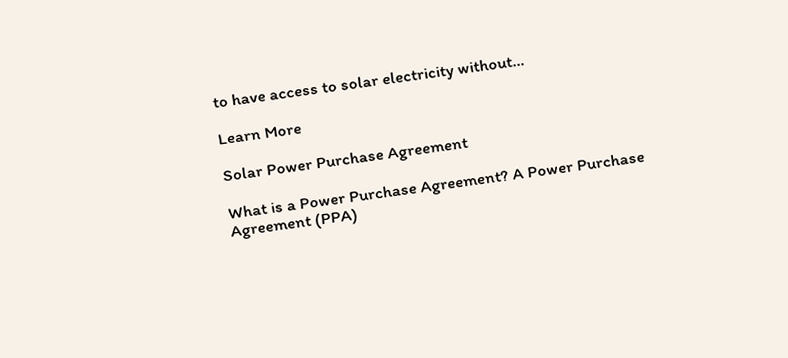to have access to solar electricity without...

Learn More

Solar Power Purchase Agreement

What is a Power Purchase Agreement? A Power Purchase Agreement (PPA)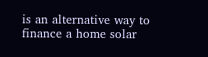is an alternative way to finance a home solar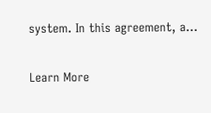system. In this agreement, a...

Learn More